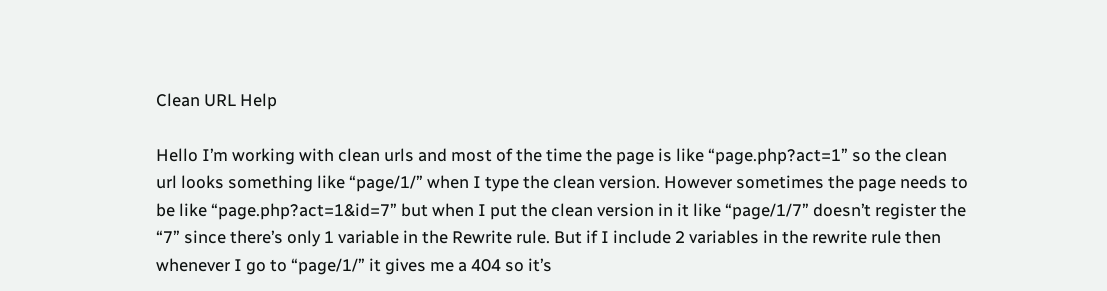Clean URL Help

Hello I’m working with clean urls and most of the time the page is like “page.php?act=1” so the clean url looks something like “page/1/” when I type the clean version. However sometimes the page needs to be like “page.php?act=1&id=7” but when I put the clean version in it like “page/1/7” doesn’t register the “7” since there’s only 1 variable in the Rewrite rule. But if I include 2 variables in the rewrite rule then whenever I go to “page/1/” it gives me a 404 so it’s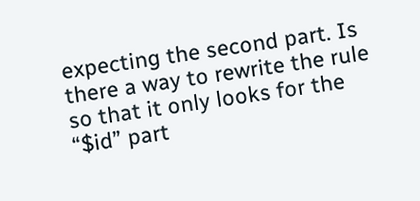expecting the second part. Is there a way to rewrite the rule so that it only looks for the “$id” part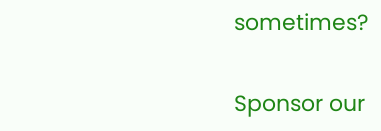sometimes?

Sponsor our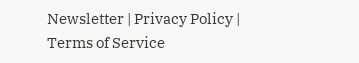Newsletter | Privacy Policy | Terms of Service